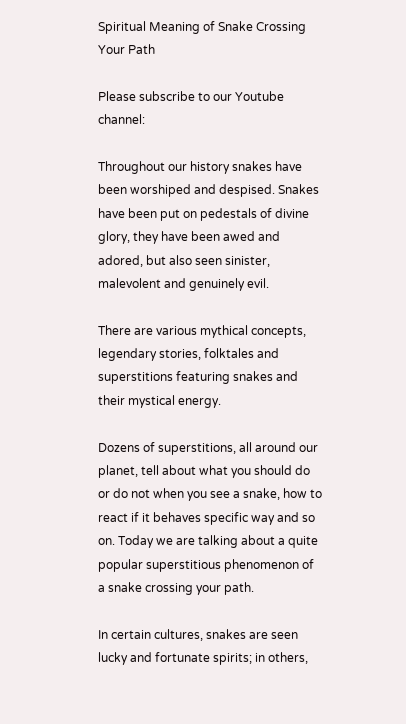Spiritual Meaning of Snake Crossing Your Path

Please subscribe to our Youtube channel:

Throughout our history snakes have been worshiped and despised. Snakes have been put on pedestals of divine glory, they have been awed and adored, but also seen sinister, malevolent and genuinely evil.

There are various mythical concepts, legendary stories, folktales and superstitions featuring snakes and their mystical energy.

Dozens of superstitions, all around our planet, tell about what you should do or do not when you see a snake, how to react if it behaves specific way and so on. Today we are talking about a quite popular superstitious phenomenon of a snake crossing your path.

In certain cultures, snakes are seen lucky and fortunate spirits; in others,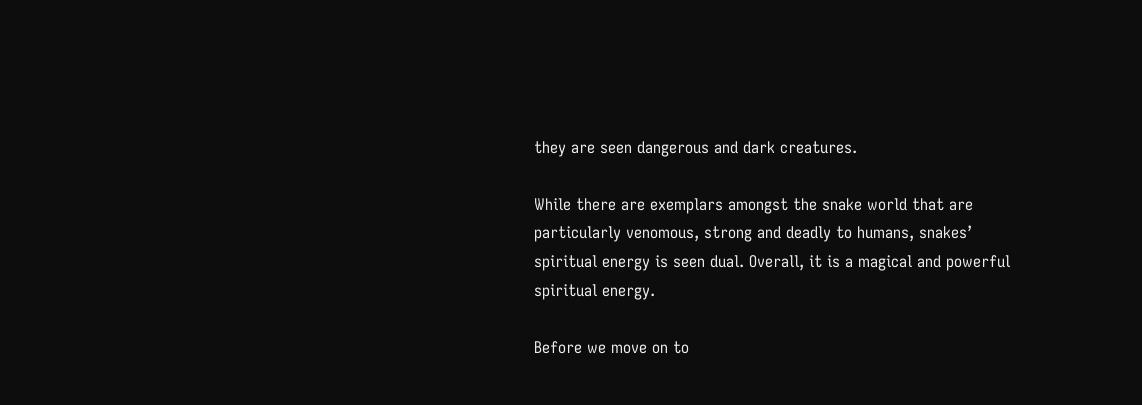they are seen dangerous and dark creatures.

While there are exemplars amongst the snake world that are particularly venomous, strong and deadly to humans, snakes’ spiritual energy is seen dual. Overall, it is a magical and powerful spiritual energy.

Before we move on to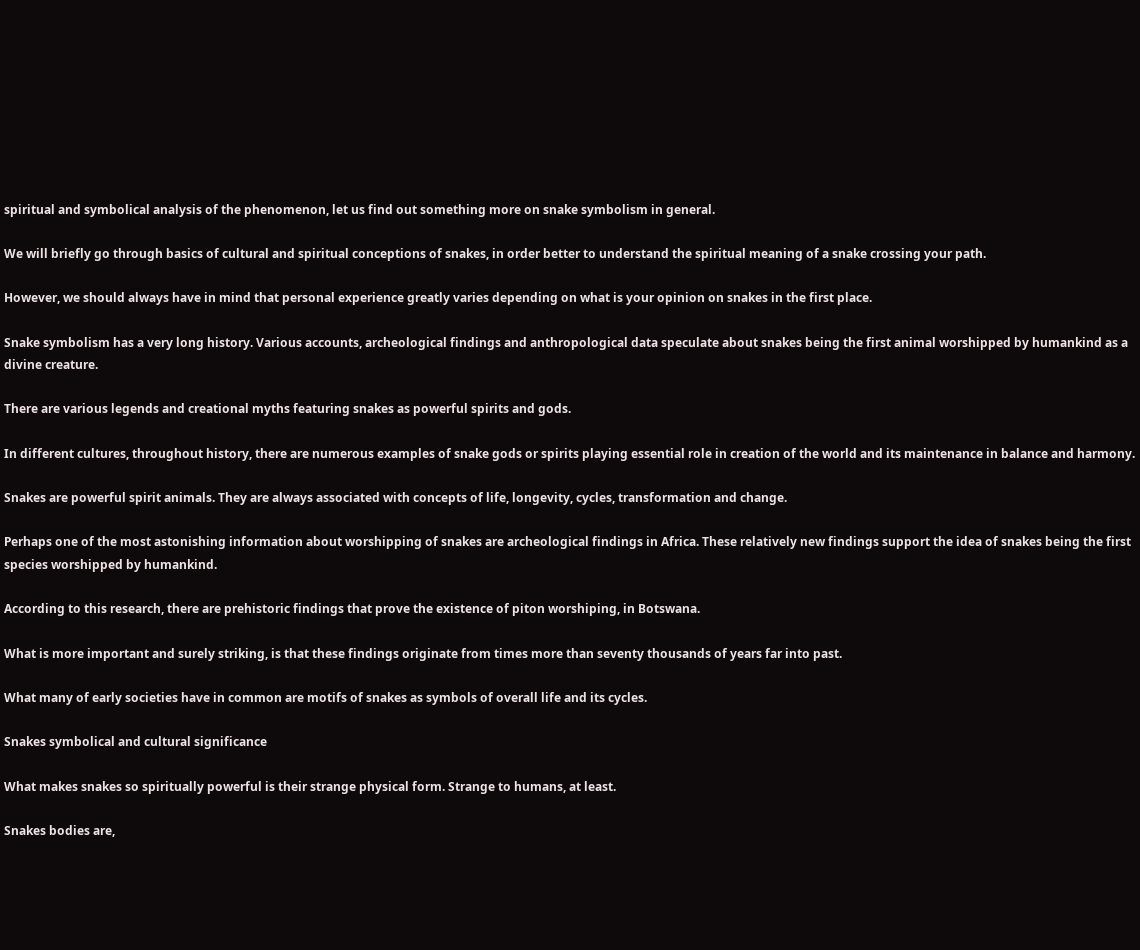spiritual and symbolical analysis of the phenomenon, let us find out something more on snake symbolism in general.

We will briefly go through basics of cultural and spiritual conceptions of snakes, in order better to understand the spiritual meaning of a snake crossing your path.

However, we should always have in mind that personal experience greatly varies depending on what is your opinion on snakes in the first place.

Snake symbolism has a very long history. Various accounts, archeological findings and anthropological data speculate about snakes being the first animal worshipped by humankind as a divine creature.

There are various legends and creational myths featuring snakes as powerful spirits and gods.

In different cultures, throughout history, there are numerous examples of snake gods or spirits playing essential role in creation of the world and its maintenance in balance and harmony.

Snakes are powerful spirit animals. They are always associated with concepts of life, longevity, cycles, transformation and change.

Perhaps one of the most astonishing information about worshipping of snakes are archeological findings in Africa. These relatively new findings support the idea of snakes being the first species worshipped by humankind.

According to this research, there are prehistoric findings that prove the existence of piton worshiping, in Botswana.

What is more important and surely striking, is that these findings originate from times more than seventy thousands of years far into past.

What many of early societies have in common are motifs of snakes as symbols of overall life and its cycles.

Snakes symbolical and cultural significance

What makes snakes so spiritually powerful is their strange physical form. Strange to humans, at least.

Snakes bodies are,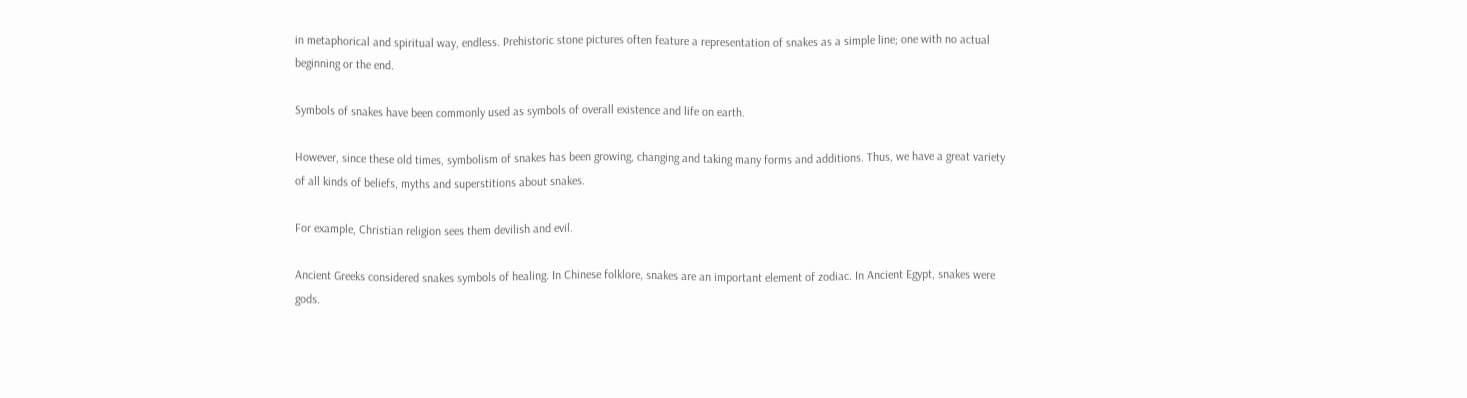in metaphorical and spiritual way, endless. Prehistoric stone pictures often feature a representation of snakes as a simple line; one with no actual beginning or the end.

Symbols of snakes have been commonly used as symbols of overall existence and life on earth.

However, since these old times, symbolism of snakes has been growing, changing and taking many forms and additions. Thus, we have a great variety of all kinds of beliefs, myths and superstitions about snakes.

For example, Christian religion sees them devilish and evil.

Ancient Greeks considered snakes symbols of healing. In Chinese folklore, snakes are an important element of zodiac. In Ancient Egypt, snakes were gods.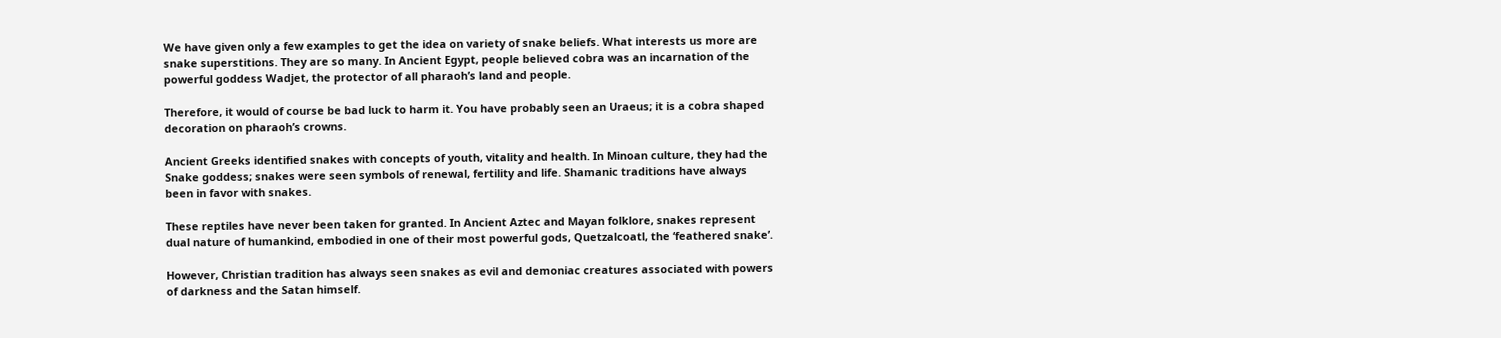We have given only a few examples to get the idea on variety of snake beliefs. What interests us more are snake superstitions. They are so many. In Ancient Egypt, people believed cobra was an incarnation of the powerful goddess Wadjet, the protector of all pharaoh’s land and people.

Therefore, it would of course be bad luck to harm it. You have probably seen an Uraeus; it is a cobra shaped decoration on pharaoh’s crowns.

Ancient Greeks identified snakes with concepts of youth, vitality and health. In Minoan culture, they had the Snake goddess; snakes were seen symbols of renewal, fertility and life. Shamanic traditions have always been in favor with snakes.

These reptiles have never been taken for granted. In Ancient Aztec and Mayan folklore, snakes represent dual nature of humankind, embodied in one of their most powerful gods, Quetzalcoatl, the ‘feathered snake’.

However, Christian tradition has always seen snakes as evil and demoniac creatures associated with powers of darkness and the Satan himself.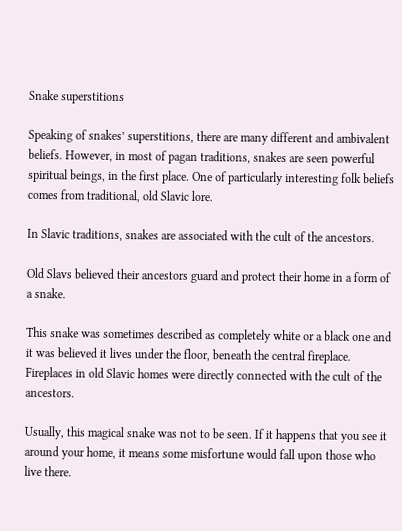Snake superstitions

Speaking of snakes’ superstitions, there are many different and ambivalent beliefs. However, in most of pagan traditions, snakes are seen powerful spiritual beings, in the first place. One of particularly interesting folk beliefs comes from traditional, old Slavic lore.

In Slavic traditions, snakes are associated with the cult of the ancestors.

Old Slavs believed their ancestors guard and protect their home in a form of a snake.

This snake was sometimes described as completely white or a black one and it was believed it lives under the floor, beneath the central fireplace. Fireplaces in old Slavic homes were directly connected with the cult of the ancestors.

Usually, this magical snake was not to be seen. If it happens that you see it around your home, it means some misfortune would fall upon those who live there.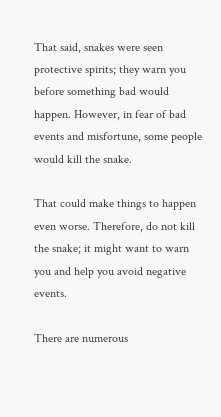That said, snakes were seen protective spirits; they warn you before something bad would happen. However, in fear of bad events and misfortune, some people would kill the snake.

That could make things to happen even worse. Therefore, do not kill the snake; it might want to warn you and help you avoid negative events.

There are numerous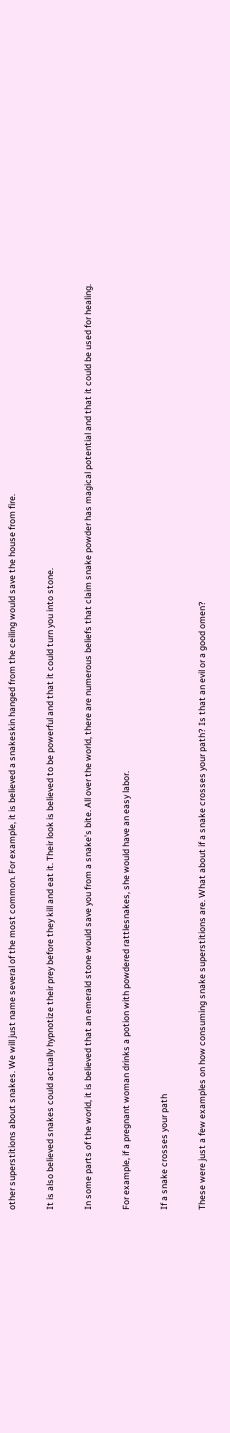other superstitions about snakes. We will just name several of the most common. For example, it is believed a snakeskin hanged from the ceiling would save the house from fire.

It is also believed snakes could actually hypnotize their prey before they kill and eat it. Their look is believed to be powerful and that it could turn you into stone.

In some parts of the world, it is believed that an emerald stone would save you from a snake’s bite. All over the world, there are numerous beliefs that claim snake powder has magical potential and that it could be used for healing.

For example, if a pregnant woman drinks a potion with powdered rattlesnakes, she would have an easy labor.

If a snake crosses your path

These were just a few examples on how consuming snake superstitions are. What about if a snake crosses your path? Is that an evil or a good omen?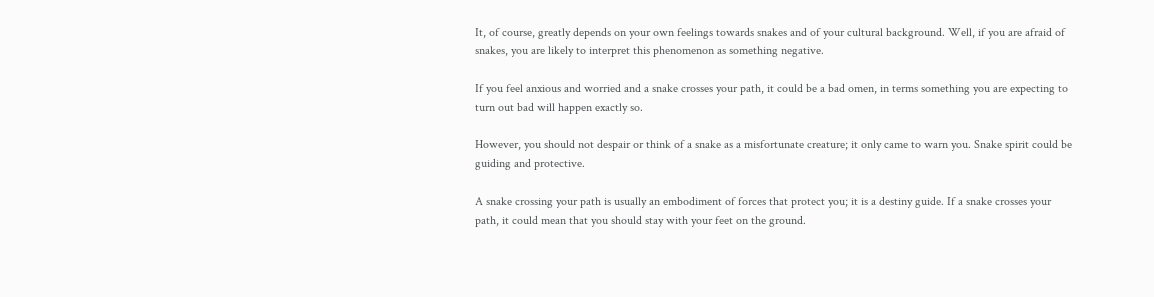It, of course, greatly depends on your own feelings towards snakes and of your cultural background. Well, if you are afraid of snakes, you are likely to interpret this phenomenon as something negative.

If you feel anxious and worried and a snake crosses your path, it could be a bad omen, in terms something you are expecting to turn out bad will happen exactly so.

However, you should not despair or think of a snake as a misfortunate creature; it only came to warn you. Snake spirit could be guiding and protective.

A snake crossing your path is usually an embodiment of forces that protect you; it is a destiny guide. If a snake crosses your path, it could mean that you should stay with your feet on the ground.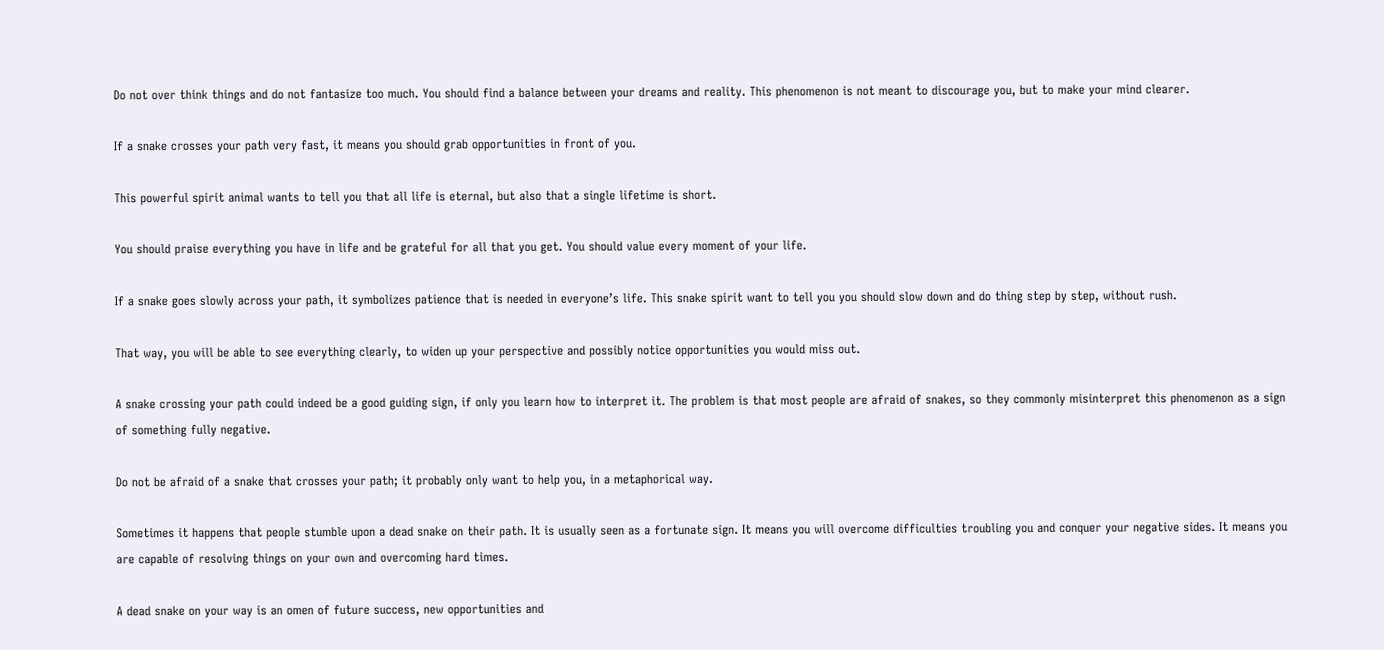Do not over think things and do not fantasize too much. You should find a balance between your dreams and reality. This phenomenon is not meant to discourage you, but to make your mind clearer.

If a snake crosses your path very fast, it means you should grab opportunities in front of you.

This powerful spirit animal wants to tell you that all life is eternal, but also that a single lifetime is short.

You should praise everything you have in life and be grateful for all that you get. You should value every moment of your life.

If a snake goes slowly across your path, it symbolizes patience that is needed in everyone’s life. This snake spirit want to tell you you should slow down and do thing step by step, without rush.

That way, you will be able to see everything clearly, to widen up your perspective and possibly notice opportunities you would miss out.

A snake crossing your path could indeed be a good guiding sign, if only you learn how to interpret it. The problem is that most people are afraid of snakes, so they commonly misinterpret this phenomenon as a sign of something fully negative.

Do not be afraid of a snake that crosses your path; it probably only want to help you, in a metaphorical way.

Sometimes it happens that people stumble upon a dead snake on their path. It is usually seen as a fortunate sign. It means you will overcome difficulties troubling you and conquer your negative sides. It means you are capable of resolving things on your own and overcoming hard times.

A dead snake on your way is an omen of future success, new opportunities and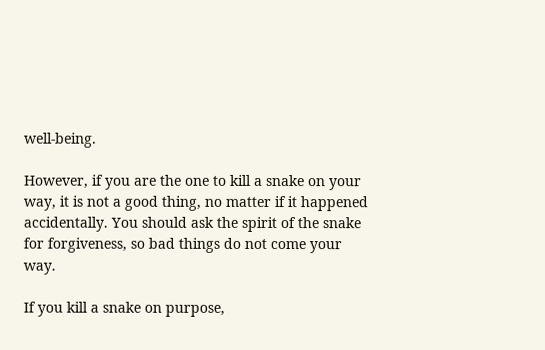well-being.

However, if you are the one to kill a snake on your way, it is not a good thing, no matter if it happened accidentally. You should ask the spirit of the snake for forgiveness, so bad things do not come your way.

If you kill a snake on purpose,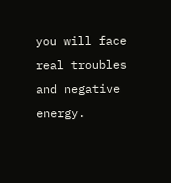you will face real troubles and negative energy.